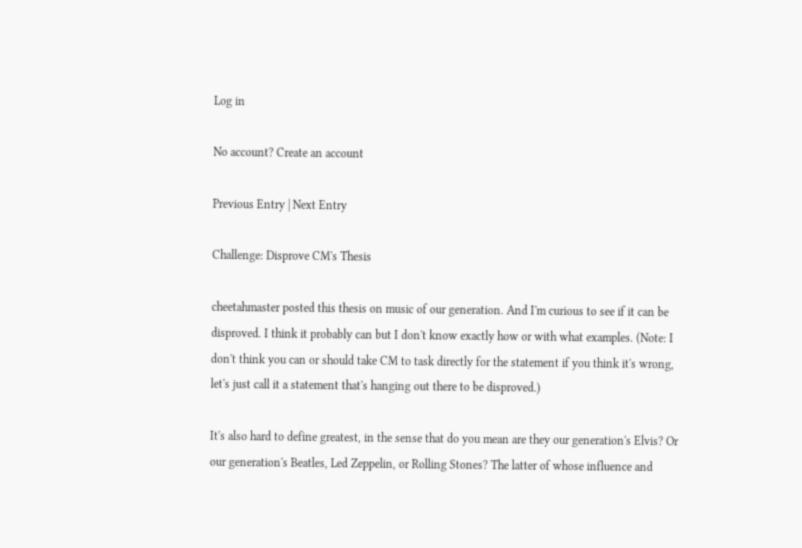Log in

No account? Create an account

Previous Entry | Next Entry

Challenge: Disprove CM's Thesis

cheetahmaster posted this thesis on music of our generation. And I'm curious to see if it can be disproved. I think it probably can but I don't know exactly how or with what examples. (Note: I don't think you can or should take CM to task directly for the statement if you think it's wrong, let's just call it a statement that's hanging out there to be disproved.)

It's also hard to define greatest, in the sense that do you mean are they our generation's Elvis? Or our generation's Beatles, Led Zeppelin, or Rolling Stones? The latter of whose influence and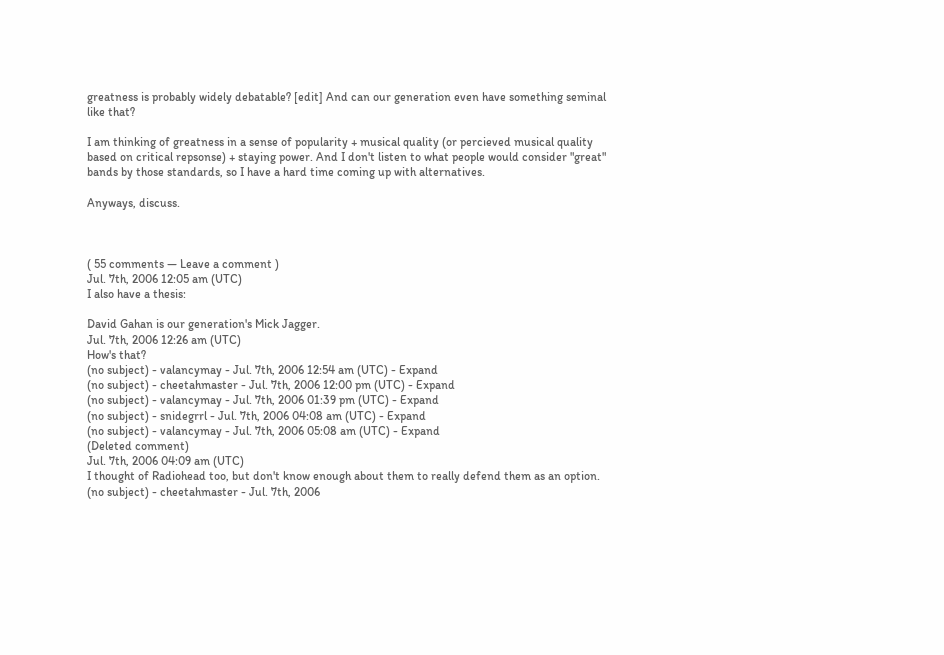greatness is probably widely debatable? [edit] And can our generation even have something seminal like that?

I am thinking of greatness in a sense of popularity + musical quality (or percieved musical quality based on critical repsonse) + staying power. And I don't listen to what people would consider "great" bands by those standards, so I have a hard time coming up with alternatives.

Anyways, discuss.



( 55 comments — Leave a comment )
Jul. 7th, 2006 12:05 am (UTC)
I also have a thesis:

David Gahan is our generation's Mick Jagger.
Jul. 7th, 2006 12:26 am (UTC)
How's that?
(no subject) - valancymay - Jul. 7th, 2006 12:54 am (UTC) - Expand
(no subject) - cheetahmaster - Jul. 7th, 2006 12:00 pm (UTC) - Expand
(no subject) - valancymay - Jul. 7th, 2006 01:39 pm (UTC) - Expand
(no subject) - snidegrrl - Jul. 7th, 2006 04:08 am (UTC) - Expand
(no subject) - valancymay - Jul. 7th, 2006 05:08 am (UTC) - Expand
(Deleted comment)
Jul. 7th, 2006 04:09 am (UTC)
I thought of Radiohead too, but don't know enough about them to really defend them as an option.
(no subject) - cheetahmaster - Jul. 7th, 2006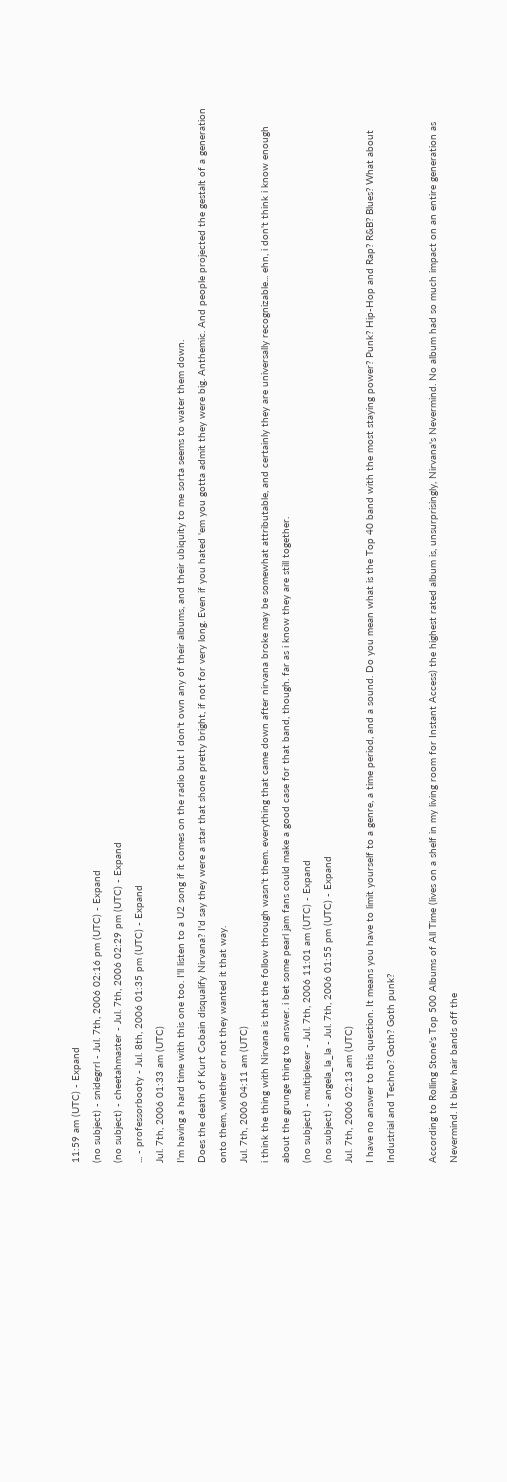11:59 am (UTC) - Expand
(no subject) - snidegrrl - Jul. 7th, 2006 02:16 pm (UTC) - Expand
(no subject) - cheetahmaster - Jul. 7th, 2006 02:29 pm (UTC) - Expand
... - professorbooty - Jul. 8th, 2006 01:35 pm (UTC) - Expand
Jul. 7th, 2006 01:33 am (UTC)
I'm having a hard time with this one too. I'll listen to a U2 song if it comes on the radio but I don't own any of their albums, and their ubiquity to me sorta seems to water them down.
Does the death of Kurt Cobain disqualify Nirvana? I'd say they were a star that shone pretty bright, if not for very long. Even if you hated 'em you gotta admit they were big. Anthemic. And people projected the gestalt of a generation onto them, whether or not they wanted it that way.
Jul. 7th, 2006 04:11 am (UTC)
i think the thing with Nirvana is that the follow through wasn't them. everything that came down after nirvana broke may be somewhat attributable, and certainly they are universally recognizable... ehn, i don't think i know enough about the grunge thing to answer. i bet some pearl jam fans could make a good case for that band, though. far as i know they are still together.
(no subject) - multiplexer - Jul. 7th, 2006 11:01 am (UTC) - Expand
(no subject) - angela_la_la - Jul. 7th, 2006 01:55 pm (UTC) - Expand
Jul. 7th, 2006 02:13 am (UTC)
I have no answer to this question. It means you have to limit yourself to a genre, a time period, and a sound. Do you mean what is the Top 40 band with the most staying power? Punk? Hip-Hop and Rap? R&B? Blues? What about Industrial and Techno? Goth? Goth punk?

According to Rolling Stone's Top 500 Albums of All Time (lives on a shelf in my living room for Instant Access) the highest rated album is, unsurprisingly, Nirvana's Nevermind. No album had so much impact on an entire generation as Nevermind. It blew hair bands off the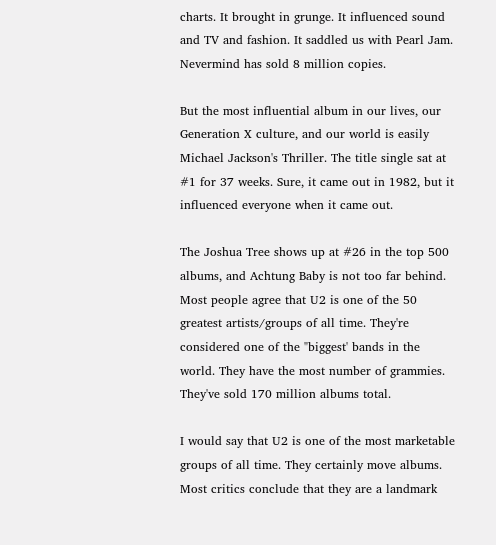charts. It brought in grunge. It influenced sound and TV and fashion. It saddled us with Pearl Jam. Nevermind has sold 8 million copies.

But the most influential album in our lives, our Generation X culture, and our world is easily Michael Jackson's Thriller. The title single sat at #1 for 37 weeks. Sure, it came out in 1982, but it influenced everyone when it came out.

The Joshua Tree shows up at #26 in the top 500 albums, and Achtung Baby is not too far behind. Most people agree that U2 is one of the 50 greatest artists/groups of all time. They're considered one of the "biggest' bands in the world. They have the most number of grammies. They've sold 170 million albums total.

I would say that U2 is one of the most marketable groups of all time. They certainly move albums. Most critics conclude that they are a landmark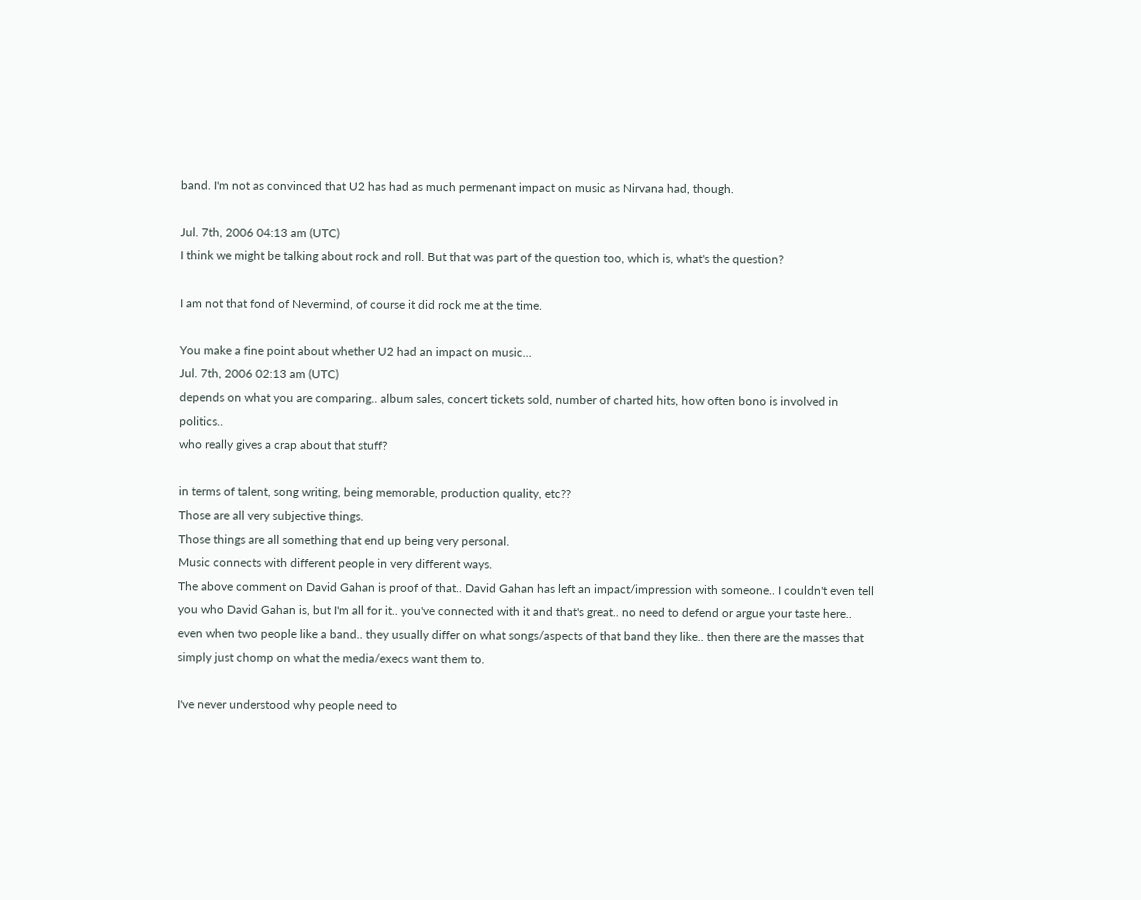band. I'm not as convinced that U2 has had as much permenant impact on music as Nirvana had, though.

Jul. 7th, 2006 04:13 am (UTC)
I think we might be talking about rock and roll. But that was part of the question too, which is, what's the question?

I am not that fond of Nevermind, of course it did rock me at the time.

You make a fine point about whether U2 had an impact on music...
Jul. 7th, 2006 02:13 am (UTC)
depends on what you are comparing.. album sales, concert tickets sold, number of charted hits, how often bono is involved in politics..
who really gives a crap about that stuff?

in terms of talent, song writing, being memorable, production quality, etc??
Those are all very subjective things.
Those things are all something that end up being very personal.
Music connects with different people in very different ways.
The above comment on David Gahan is proof of that.. David Gahan has left an impact/impression with someone.. I couldn't even tell you who David Gahan is, but I'm all for it.. you've connected with it and that's great.. no need to defend or argue your taste here..
even when two people like a band.. they usually differ on what songs/aspects of that band they like.. then there are the masses that simply just chomp on what the media/execs want them to.

I've never understood why people need to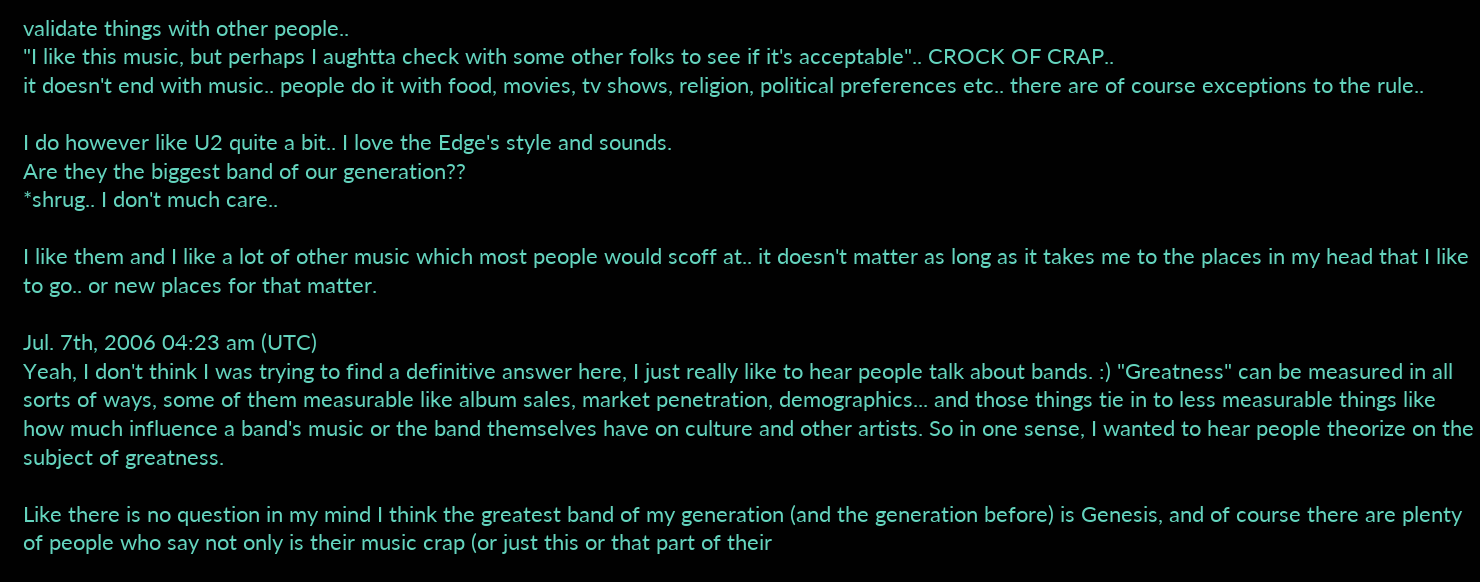validate things with other people..
"I like this music, but perhaps I aughtta check with some other folks to see if it's acceptable".. CROCK OF CRAP..
it doesn't end with music.. people do it with food, movies, tv shows, religion, political preferences etc.. there are of course exceptions to the rule..

I do however like U2 quite a bit.. I love the Edge's style and sounds.
Are they the biggest band of our generation??
*shrug.. I don't much care..

I like them and I like a lot of other music which most people would scoff at.. it doesn't matter as long as it takes me to the places in my head that I like to go.. or new places for that matter.

Jul. 7th, 2006 04:23 am (UTC)
Yeah, I don't think I was trying to find a definitive answer here, I just really like to hear people talk about bands. :) "Greatness" can be measured in all sorts of ways, some of them measurable like album sales, market penetration, demographics... and those things tie in to less measurable things like how much influence a band's music or the band themselves have on culture and other artists. So in one sense, I wanted to hear people theorize on the subject of greatness.

Like there is no question in my mind I think the greatest band of my generation (and the generation before) is Genesis, and of course there are plenty of people who say not only is their music crap (or just this or that part of their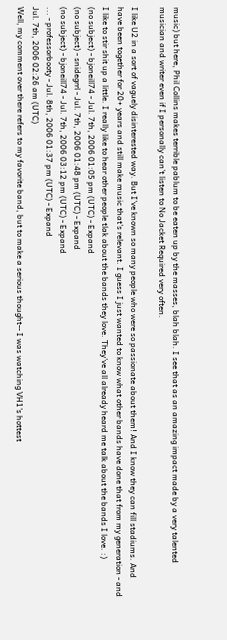music) but here, Phil Collins makes terrible pablum to be eaten up by the masses, blah blah. I see that as an amazing impact made by a very talented musician and writer even if I personally can't listen to No Jacket Required very often.

I like U2 in a sort of vaguely disinterested way. But I've known so many people who were so passionate about them! And I know they can fill stadiums. And have been together for 20+ years and still make music that's relevant. I guess I just wanted to know what other bands have done that from my generation - and I like to stir shit up a little. I really like to hear other people tlak about the bands they love. They've all already heard me talk about the bands I love. :)
(no subject) - bjoneill74 - Jul. 7th, 2006 01:05 pm (UTC) - Expand
(no subject) - snidegrrl - Jul. 7th, 2006 01:48 pm (UTC) - Expand
(no subject) - bjoneill74 - Jul. 7th, 2006 03:12 pm (UTC) - Expand
... - professorbooty - Jul. 8th, 2006 01:37 pm (UTC) - Expand
Jul. 7th, 2006 02:26 am (UTC)
Well, my comment over there refers to my favorite band, but to make a serious thought-- I was watching VH1's hottest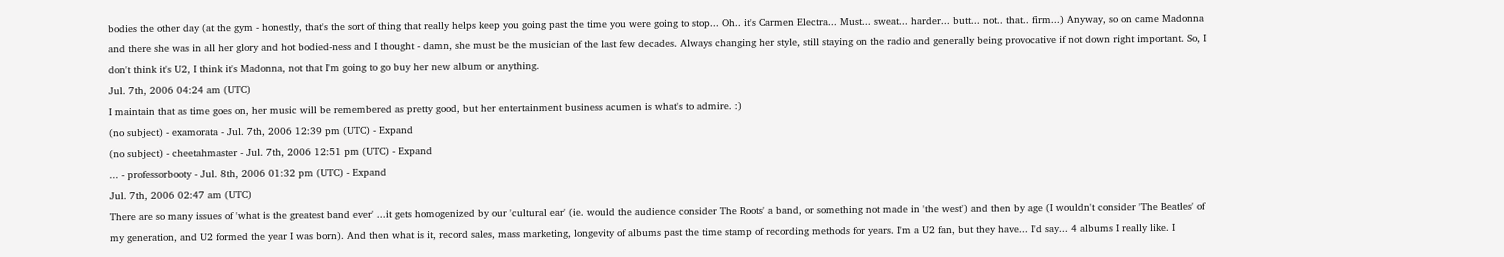bodies the other day (at the gym - honestly, that's the sort of thing that really helps keep you going past the time you were going to stop... Oh.. it's Carmen Electra... Must... sweat... harder... butt... not.. that.. firm...) Anyway, so on came Madonna and there she was in all her glory and hot bodied-ness and I thought - damn, she must be the musician of the last few decades. Always changing her style, still staying on the radio and generally being provocative if not down right important. So, I don't think it's U2, I think it's Madonna, not that I'm going to go buy her new album or anything.
Jul. 7th, 2006 04:24 am (UTC)
I maintain that as time goes on, her music will be remembered as pretty good, but her entertainment business acumen is what's to admire. :)
(no subject) - examorata - Jul. 7th, 2006 12:39 pm (UTC) - Expand
(no subject) - cheetahmaster - Jul. 7th, 2006 12:51 pm (UTC) - Expand
... - professorbooty - Jul. 8th, 2006 01:32 pm (UTC) - Expand
Jul. 7th, 2006 02:47 am (UTC)
There are so many issues of 'what is the greatest band ever' ...it gets homogenized by our 'cultural ear' (ie. would the audience consider The Roots' a band, or something not made in 'the west') and then by age (I wouldn't consider 'The Beatles' of my generation, and U2 formed the year I was born). And then what is it, record sales, mass marketing, longevity of albums past the time stamp of recording methods for years. I'm a U2 fan, but they have... I'd say... 4 albums I really like. I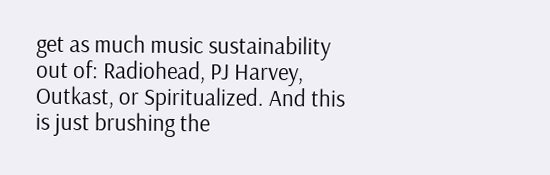get as much music sustainability out of: Radiohead, PJ Harvey, Outkast, or Spiritualized. And this is just brushing the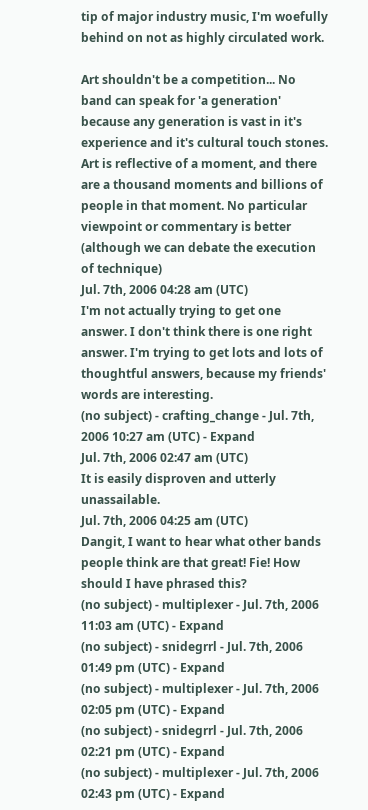tip of major industry music, I'm woefully behind on not as highly circulated work.

Art shouldn't be a competition... No band can speak for 'a generation' because any generation is vast in it's experience and it's cultural touch stones. Art is reflective of a moment, and there are a thousand moments and billions of people in that moment. No particular viewpoint or commentary is better (although we can debate the execution of technique)
Jul. 7th, 2006 04:28 am (UTC)
I'm not actually trying to get one answer. I don't think there is one right answer. I'm trying to get lots and lots of thoughtful answers, because my friends' words are interesting.
(no subject) - crafting_change - Jul. 7th, 2006 10:27 am (UTC) - Expand
Jul. 7th, 2006 02:47 am (UTC)
It is easily disproven and utterly unassailable.
Jul. 7th, 2006 04:25 am (UTC)
Dangit, I want to hear what other bands people think are that great! Fie! How should I have phrased this?
(no subject) - multiplexer - Jul. 7th, 2006 11:03 am (UTC) - Expand
(no subject) - snidegrrl - Jul. 7th, 2006 01:49 pm (UTC) - Expand
(no subject) - multiplexer - Jul. 7th, 2006 02:05 pm (UTC) - Expand
(no subject) - snidegrrl - Jul. 7th, 2006 02:21 pm (UTC) - Expand
(no subject) - multiplexer - Jul. 7th, 2006 02:43 pm (UTC) - Expand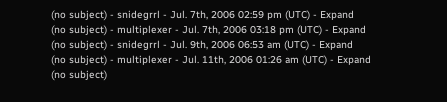(no subject) - snidegrrl - Jul. 7th, 2006 02:59 pm (UTC) - Expand
(no subject) - multiplexer - Jul. 7th, 2006 03:18 pm (UTC) - Expand
(no subject) - snidegrrl - Jul. 9th, 2006 06:53 am (UTC) - Expand
(no subject) - multiplexer - Jul. 11th, 2006 01:26 am (UTC) - Expand
(no subject)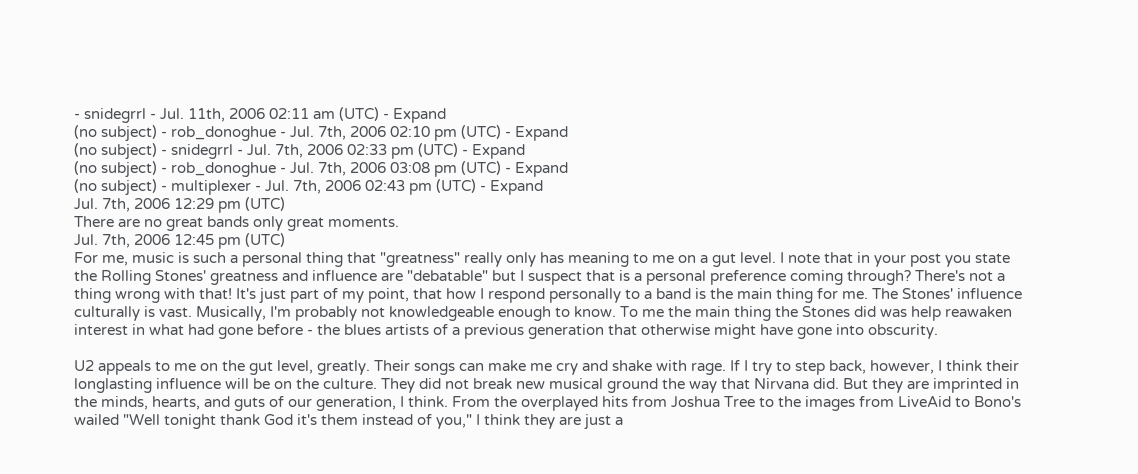- snidegrrl - Jul. 11th, 2006 02:11 am (UTC) - Expand
(no subject) - rob_donoghue - Jul. 7th, 2006 02:10 pm (UTC) - Expand
(no subject) - snidegrrl - Jul. 7th, 2006 02:33 pm (UTC) - Expand
(no subject) - rob_donoghue - Jul. 7th, 2006 03:08 pm (UTC) - Expand
(no subject) - multiplexer - Jul. 7th, 2006 02:43 pm (UTC) - Expand
Jul. 7th, 2006 12:29 pm (UTC)
There are no great bands only great moments.
Jul. 7th, 2006 12:45 pm (UTC)
For me, music is such a personal thing that "greatness" really only has meaning to me on a gut level. I note that in your post you state the Rolling Stones' greatness and influence are "debatable" but I suspect that is a personal preference coming through? There's not a thing wrong with that! It's just part of my point, that how I respond personally to a band is the main thing for me. The Stones' influence culturally is vast. Musically, I'm probably not knowledgeable enough to know. To me the main thing the Stones did was help reawaken interest in what had gone before - the blues artists of a previous generation that otherwise might have gone into obscurity.

U2 appeals to me on the gut level, greatly. Their songs can make me cry and shake with rage. If I try to step back, however, I think their longlasting influence will be on the culture. They did not break new musical ground the way that Nirvana did. But they are imprinted in the minds, hearts, and guts of our generation, I think. From the overplayed hits from Joshua Tree to the images from LiveAid to Bono's wailed "Well tonight thank God it's them instead of you," I think they are just a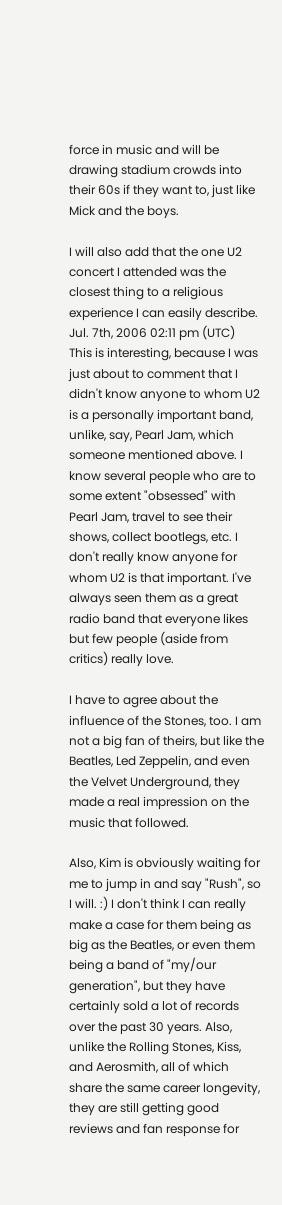force in music and will be drawing stadium crowds into their 60s if they want to, just like Mick and the boys.

I will also add that the one U2 concert I attended was the closest thing to a religious experience I can easily describe.
Jul. 7th, 2006 02:11 pm (UTC)
This is interesting, because I was just about to comment that I didn't know anyone to whom U2 is a personally important band, unlike, say, Pearl Jam, which someone mentioned above. I know several people who are to some extent "obsessed" with Pearl Jam, travel to see their shows, collect bootlegs, etc. I don't really know anyone for whom U2 is that important. I've always seen them as a great radio band that everyone likes but few people (aside from critics) really love.

I have to agree about the influence of the Stones, too. I am not a big fan of theirs, but like the Beatles, Led Zeppelin, and even the Velvet Underground, they made a real impression on the music that followed.

Also, Kim is obviously waiting for me to jump in and say "Rush", so I will. :) I don't think I can really make a case for them being as big as the Beatles, or even them being a band of "my/our generation", but they have certainly sold a lot of records over the past 30 years. Also, unlike the Rolling Stones, Kiss, and Aerosmith, all of which share the same career longevity, they are still getting good reviews and fan response for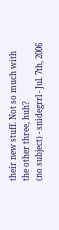their new stuff. Not so much with the other three, huh?
(no subject) - snidegrrl - Jul. 7th, 2006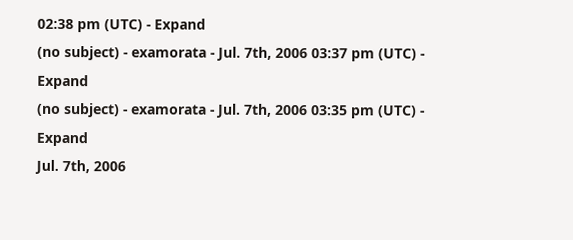02:38 pm (UTC) - Expand
(no subject) - examorata - Jul. 7th, 2006 03:37 pm (UTC) - Expand
(no subject) - examorata - Jul. 7th, 2006 03:35 pm (UTC) - Expand
Jul. 7th, 2006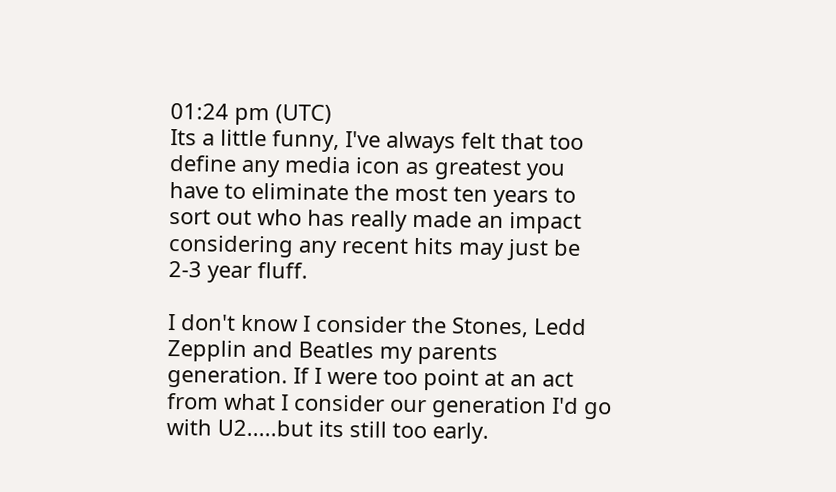01:24 pm (UTC)
Its a little funny, I've always felt that too define any media icon as greatest you have to eliminate the most ten years to sort out who has really made an impact considering any recent hits may just be 2-3 year fluff.

I don't know I consider the Stones, Ledd Zepplin and Beatles my parents generation. If I were too point at an act from what I consider our generation I'd go with U2.....but its still too early.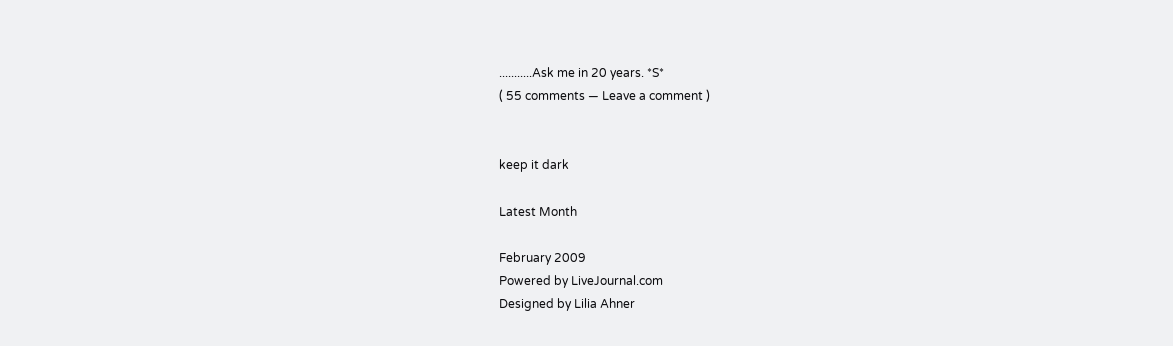...........Ask me in 20 years. *S*
( 55 comments — Leave a comment )


keep it dark

Latest Month

February 2009
Powered by LiveJournal.com
Designed by Lilia Ahner